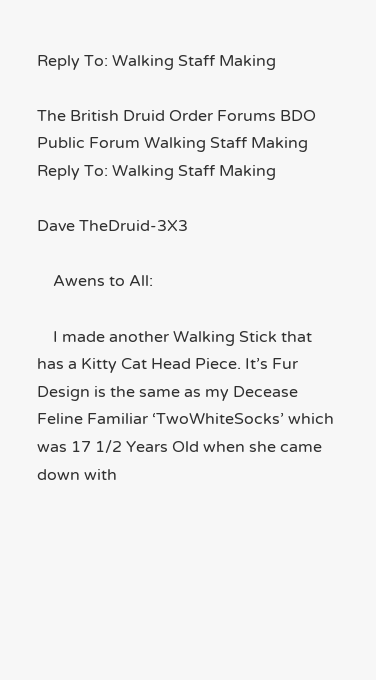Reply To: Walking Staff Making

The British Druid Order Forums BDO Public Forum Walking Staff Making Reply To: Walking Staff Making

Dave TheDruid-3X3

    Awens to All:

    I made another Walking Stick that has a Kitty Cat Head Piece. It’s Fur Design is the same as my Decease Feline Familiar ‘TwoWhiteSocks’ which was 17 1/2 Years Old when she came down with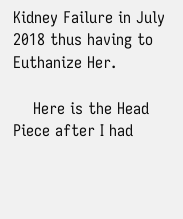Kidney Failure in July 2018 thus having to Euthanize Her.

    Here is the Head Piece after I had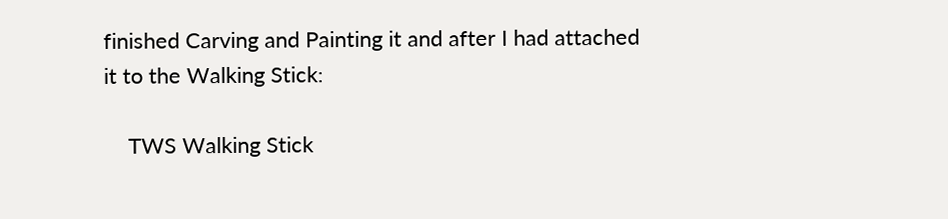finished Carving and Painting it and after I had attached it to the Walking Stick:

    TWS Walking Stick